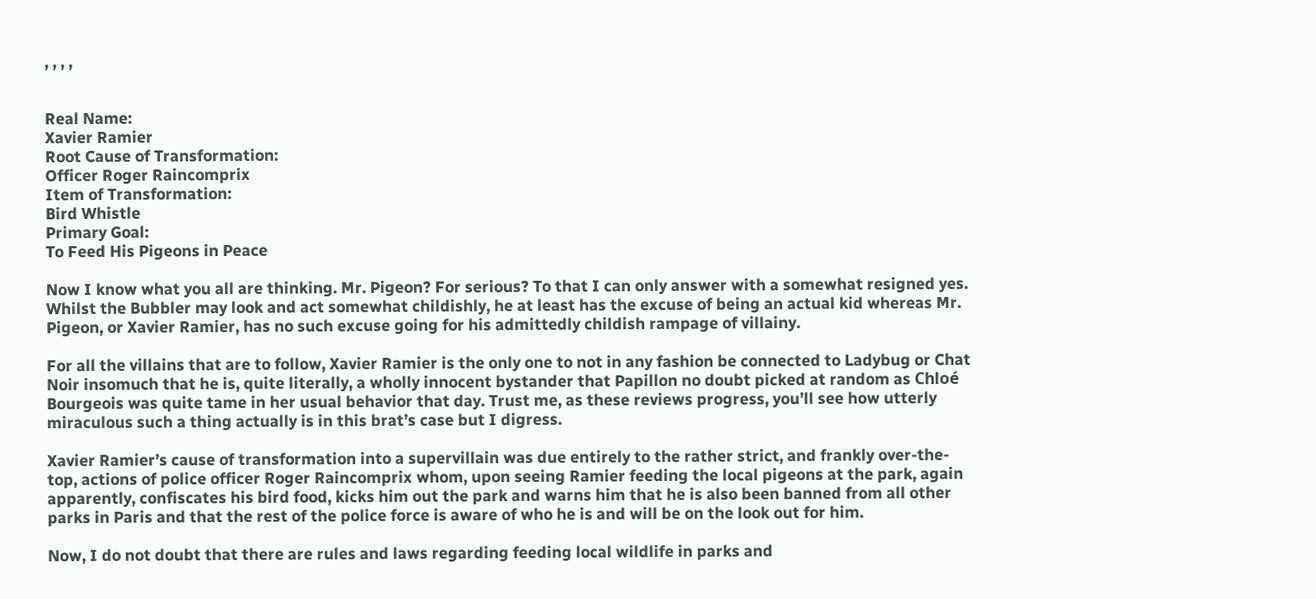, , , ,


Real Name:
Xavier Ramier
Root Cause of Transformation:
Officer Roger Raincomprix
Item of Transformation:
Bird Whistle
Primary Goal:
To Feed His Pigeons in Peace

Now I know what you all are thinking. Mr. Pigeon? For serious? To that I can only answer with a somewhat resigned yes. Whilst the Bubbler may look and act somewhat childishly, he at least has the excuse of being an actual kid whereas Mr. Pigeon, or Xavier Ramier, has no such excuse going for his admittedly childish rampage of villainy.

For all the villains that are to follow, Xavier Ramier is the only one to not in any fashion be connected to Ladybug or Chat Noir insomuch that he is, quite literally, a wholly innocent bystander that Papillon no doubt picked at random as Chloé Bourgeois was quite tame in her usual behavior that day. Trust me, as these reviews progress, you’ll see how utterly miraculous such a thing actually is in this brat’s case but I digress.

Xavier Ramier’s cause of transformation into a supervillain was due entirely to the rather strict, and frankly over-the-top, actions of police officer Roger Raincomprix whom, upon seeing Ramier feeding the local pigeons at the park, again apparently, confiscates his bird food, kicks him out the park and warns him that he is also been banned from all other parks in Paris and that the rest of the police force is aware of who he is and will be on the look out for him.

Now, I do not doubt that there are rules and laws regarding feeding local wildlife in parks and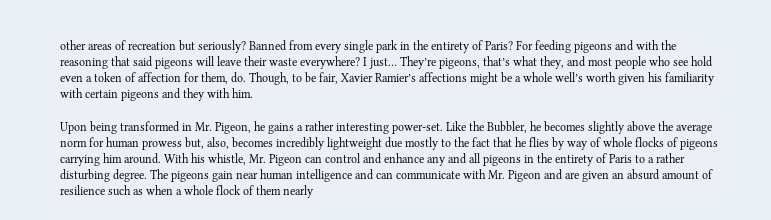other areas of recreation but seriously? Banned from every single park in the entirety of Paris? For feeding pigeons and with the reasoning that said pigeons will leave their waste everywhere? I just… They’re pigeons, that’s what they, and most people who see hold even a token of affection for them, do. Though, to be fair, Xavier Ramier’s affections might be a whole well’s worth given his familiarity with certain pigeons and they with him.

Upon being transformed in Mr. Pigeon, he gains a rather interesting power-set. Like the Bubbler, he becomes slightly above the average norm for human prowess but, also, becomes incredibly lightweight due mostly to the fact that he flies by way of whole flocks of pigeons carrying him around. With his whistle, Mr. Pigeon can control and enhance any and all pigeons in the entirety of Paris to a rather disturbing degree. The pigeons gain near human intelligence and can communicate with Mr. Pigeon and are given an absurd amount of resilience such as when a whole flock of them nearly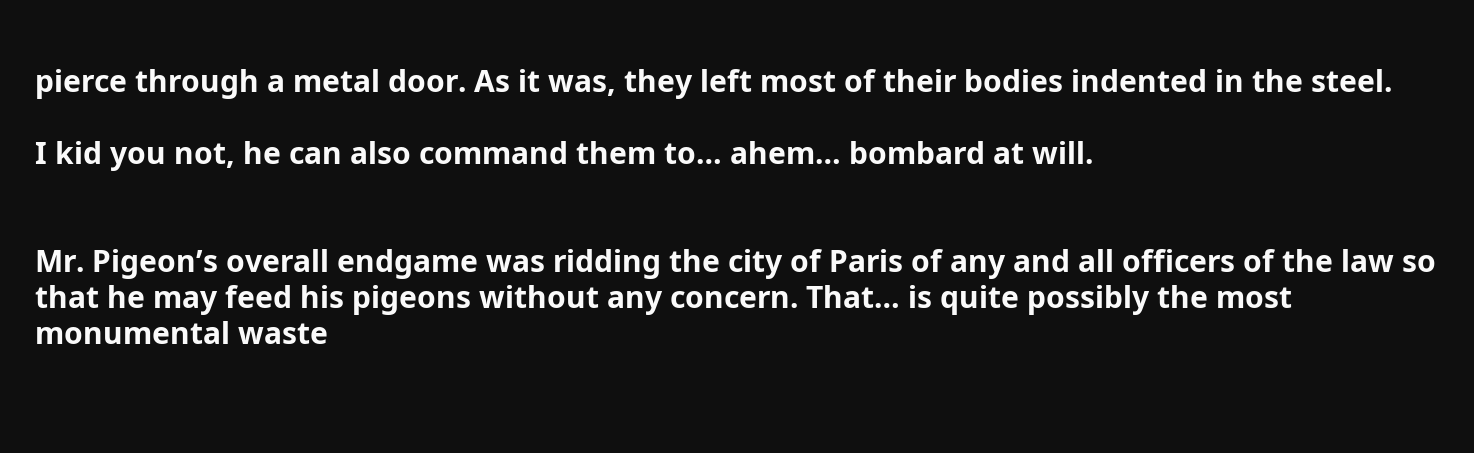pierce through a metal door. As it was, they left most of their bodies indented in the steel.

I kid you not, he can also command them to… ahem… bombard at will.


Mr. Pigeon’s overall endgame was ridding the city of Paris of any and all officers of the law so that he may feed his pigeons without any concern. That… is quite possibly the most monumental waste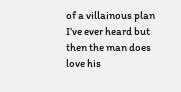of a villainous plan I’ve ever heard but then the man does love his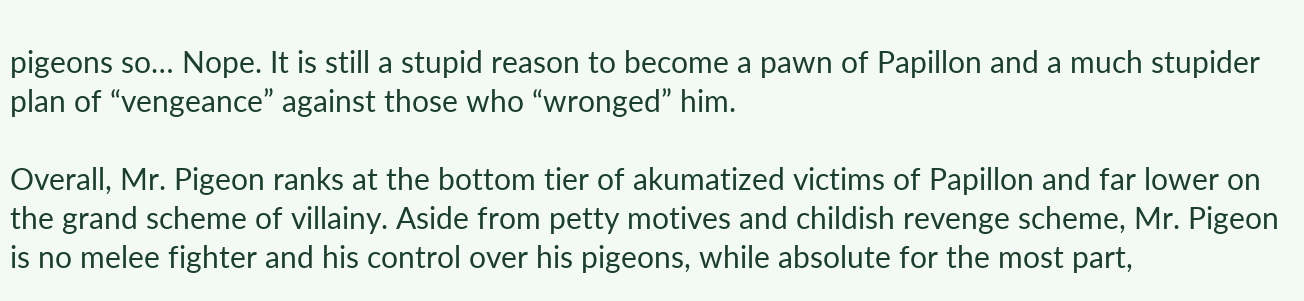pigeons so… Nope. It is still a stupid reason to become a pawn of Papillon and a much stupider plan of “vengeance” against those who “wronged” him.

Overall, Mr. Pigeon ranks at the bottom tier of akumatized victims of Papillon and far lower on the grand scheme of villainy. Aside from petty motives and childish revenge scheme, Mr. Pigeon is no melee fighter and his control over his pigeons, while absolute for the most part,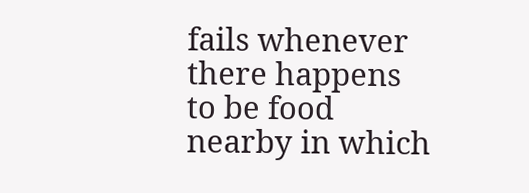fails whenever there happens to be food nearby in which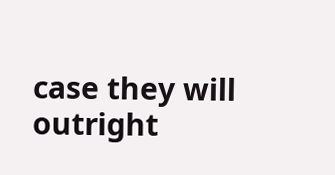case they will outright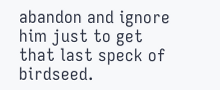abandon and ignore him just to get that last speck of birdseed.